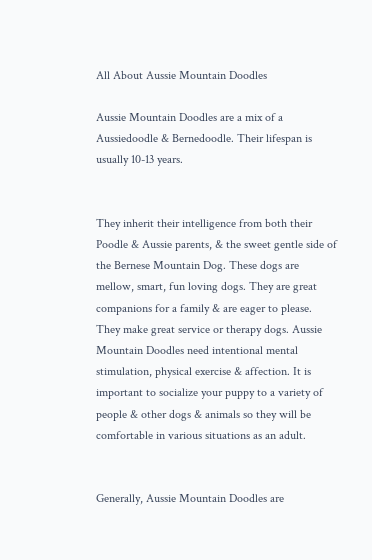All About Aussie Mountain Doodles

Aussie Mountain Doodles are a mix of a Aussiedoodle & Bernedoodle. Their lifespan is usually 10-13 years.


They inherit their intelligence from both their Poodle & Aussie parents, & the sweet gentle side of the Bernese Mountain Dog. These dogs are mellow, smart, fun loving dogs. They are great companions for a family & are eager to please. They make great service or therapy dogs. Aussie Mountain Doodles need intentional mental stimulation, physical exercise & affection. It is important to socialize your puppy to a variety of people & other dogs & animals so they will be comfortable in various situations as an adult.


Generally, Aussie Mountain Doodles are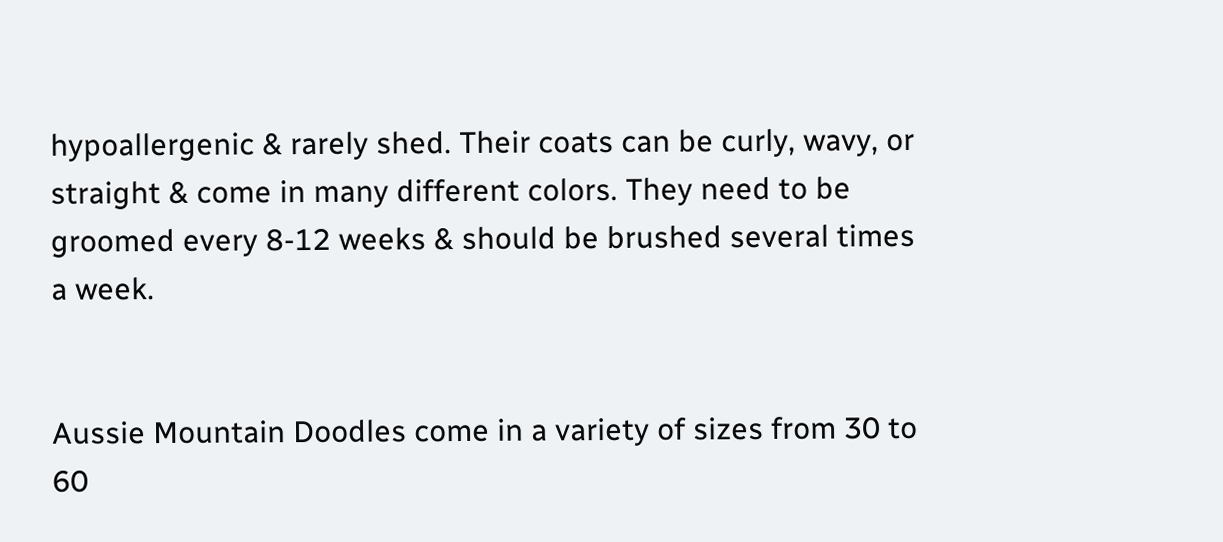hypoallergenic & rarely shed. Their coats can be curly, wavy, or straight & come in many different colors. They need to be groomed every 8-12 weeks & should be brushed several times a week.


Aussie Mountain Doodles come in a variety of sizes from 30 to 60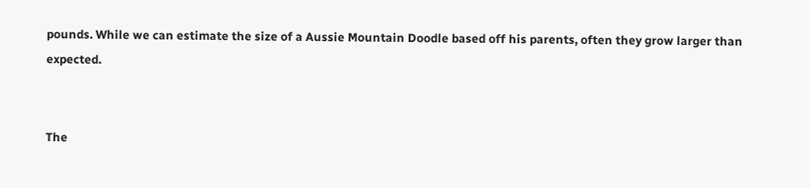pounds. While we can estimate the size of a Aussie Mountain Doodle based off his parents, often they grow larger than expected.


The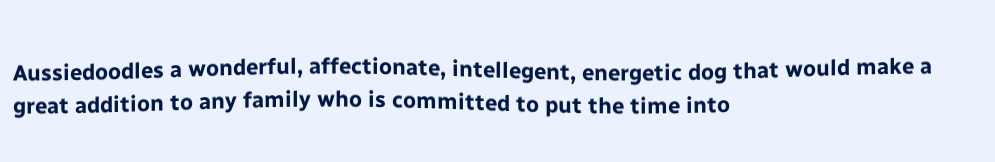Aussiedoodles a wonderful, affectionate, intellegent, energetic dog that would make a great addition to any family who is committed to put the time into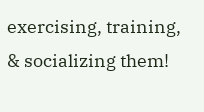exercising, training, & socializing them!